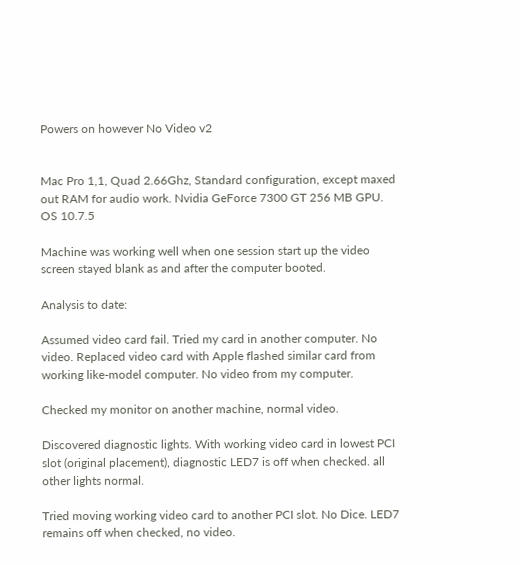Powers on however No Video v2


Mac Pro 1,1, Quad 2.66Ghz, Standard configuration, except maxed out RAM for audio work. Nvidia GeForce 7300 GT 256 MB GPU. OS 10.7.5

Machine was working well when one session start up the video screen stayed blank as and after the computer booted.

Analysis to date:

Assumed video card fail. Tried my card in another computer. No video. Replaced video card with Apple flashed similar card from working like-model computer. No video from my computer.

Checked my monitor on another machine, normal video.

Discovered diagnostic lights. With working video card in lowest PCI slot (original placement), diagnostic LED7 is off when checked. all other lights normal.

Tried moving working video card to another PCI slot. No Dice. LED7 remains off when checked, no video.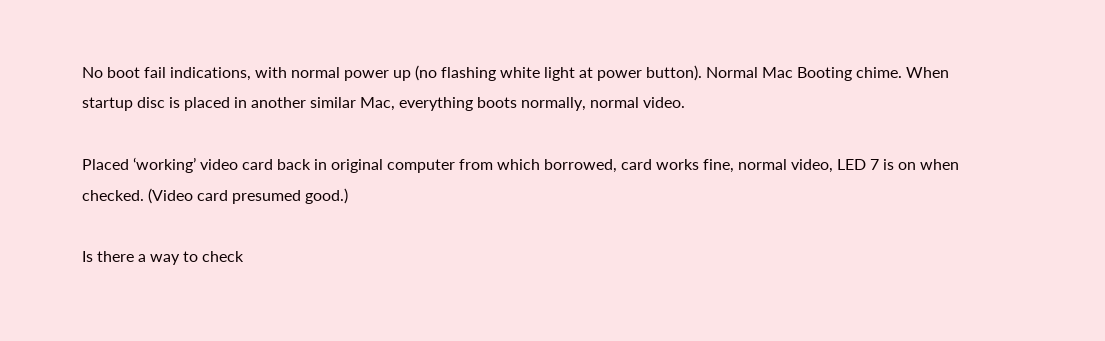No boot fail indications, with normal power up (no flashing white light at power button). Normal Mac Booting chime. When startup disc is placed in another similar Mac, everything boots normally, normal video.

Placed ‘working’ video card back in original computer from which borrowed, card works fine, normal video, LED 7 is on when checked. (Video card presumed good.)

Is there a way to check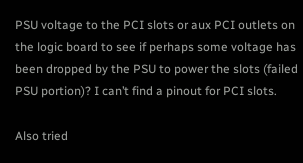PSU voltage to the PCI slots or aux PCI outlets on the logic board to see if perhaps some voltage has been dropped by the PSU to power the slots (failed PSU portion)? I can’t find a pinout for PCI slots.

Also tried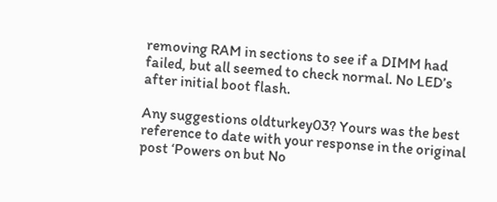removing RAM in sections to see if a DIMM had failed, but all seemed to check normal. No LED’s after initial boot flash.

Any suggestions oldturkey03? Yours was the best reference to date with your response in the original post ‘Powers on but No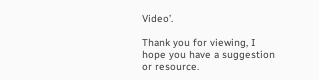Video’.

Thank you for viewing, I hope you have a suggestion or resource.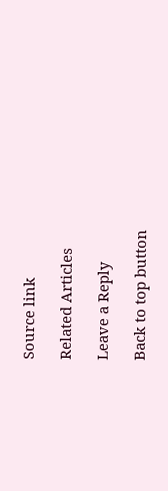Source link

Related Articles

Leave a Reply

Back to top button